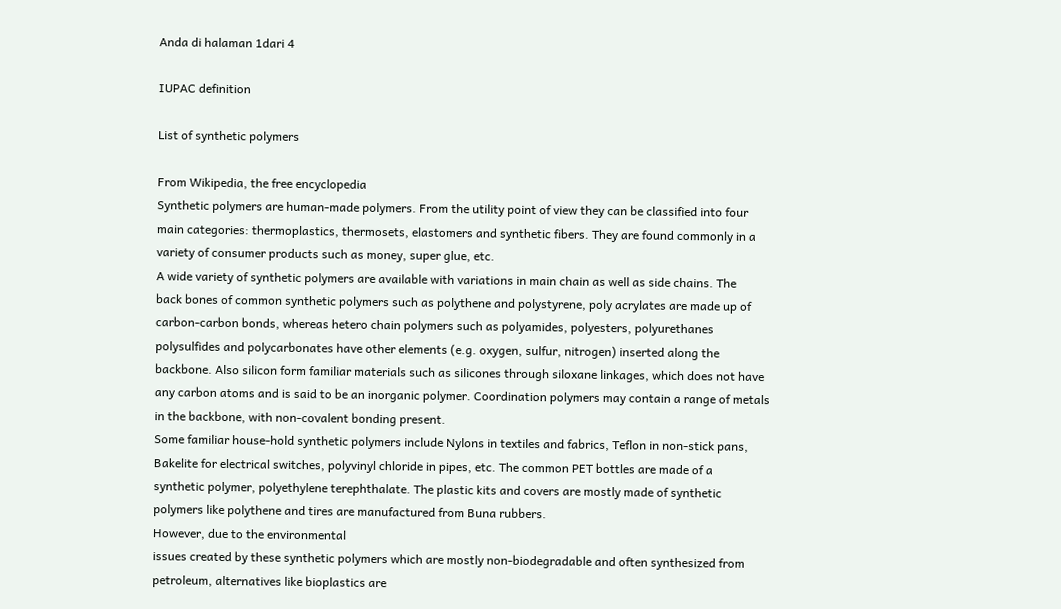Anda di halaman 1dari 4

IUPAC definition

List of synthetic polymers

From Wikipedia, the free encyclopedia
Synthetic polymers are human-made polymers. From the utility point of view they can be classified into four
main categories: thermoplastics, thermosets, elastomers and synthetic fibers. They are found commonly in a
variety of consumer products such as money, super glue, etc.
A wide variety of synthetic polymers are available with variations in main chain as well as side chains. The
back bones of common synthetic polymers such as polythene and polystyrene, poly acrylates are made up of
carbon-carbon bonds, whereas hetero chain polymers such as polyamides, polyesters, polyurethanes
polysulfides and polycarbonates have other elements (e.g. oxygen, sulfur, nitrogen) inserted along the
backbone. Also silicon form familiar materials such as silicones through siloxane linkages, which does not have
any carbon atoms and is said to be an inorganic polymer. Coordination polymers may contain a range of metals
in the backbone, with non-covalent bonding present.
Some familiar house-hold synthetic polymers include Nylons in textiles and fabrics, Teflon in non-stick pans,
Bakelite for electrical switches, polyvinyl chloride in pipes, etc. The common PET bottles are made of a
synthetic polymer, polyethylene terephthalate. The plastic kits and covers are mostly made of synthetic
polymers like polythene and tires are manufactured from Buna rubbers.
However, due to the environmental
issues created by these synthetic polymers which are mostly non-biodegradable and often synthesized from
petroleum, alternatives like bioplastics are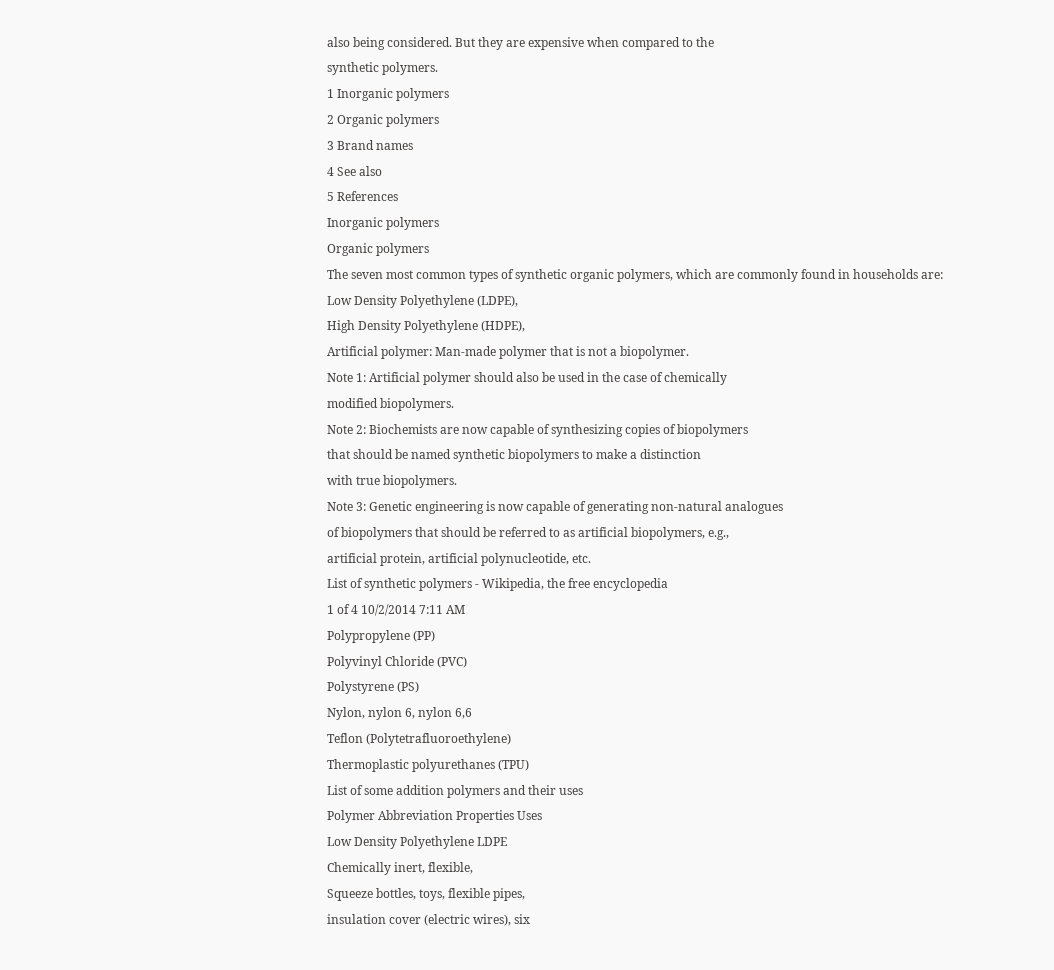also being considered. But they are expensive when compared to the
synthetic polymers.
1 Inorganic polymers
2 Organic polymers
3 Brand names
4 See also
5 References
Inorganic polymers
Organic polymers
The seven most common types of synthetic organic polymers, which are commonly found in households are:
Low Density Polyethylene (LDPE),
High Density Polyethylene (HDPE),
Artificial polymer: Man-made polymer that is not a biopolymer.
Note 1: Artificial polymer should also be used in the case of chemically
modified biopolymers.
Note 2: Biochemists are now capable of synthesizing copies of biopolymers
that should be named synthetic biopolymers to make a distinction
with true biopolymers.
Note 3: Genetic engineering is now capable of generating non-natural analogues
of biopolymers that should be referred to as artificial biopolymers, e.g.,
artificial protein, artificial polynucleotide, etc.
List of synthetic polymers - Wikipedia, the free encyclopedia
1 of 4 10/2/2014 7:11 AM
Polypropylene (PP)
Polyvinyl Chloride (PVC)
Polystyrene (PS)
Nylon, nylon 6, nylon 6,6
Teflon (Polytetrafluoroethylene)
Thermoplastic polyurethanes (TPU)
List of some addition polymers and their uses
Polymer Abbreviation Properties Uses
Low Density Polyethylene LDPE
Chemically inert, flexible,
Squeeze bottles, toys, flexible pipes,
insulation cover (electric wires), six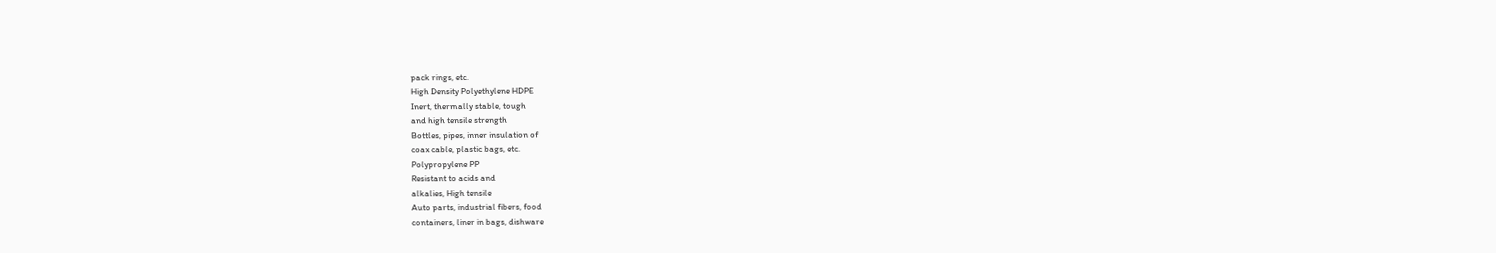pack rings, etc.
High Density Polyethylene HDPE
Inert, thermally stable, tough
and high tensile strength
Bottles, pipes, inner insulation of
coax cable, plastic bags, etc.
Polypropylene PP
Resistant to acids and
alkalies, High tensile
Auto parts, industrial fibers, food
containers, liner in bags, dishware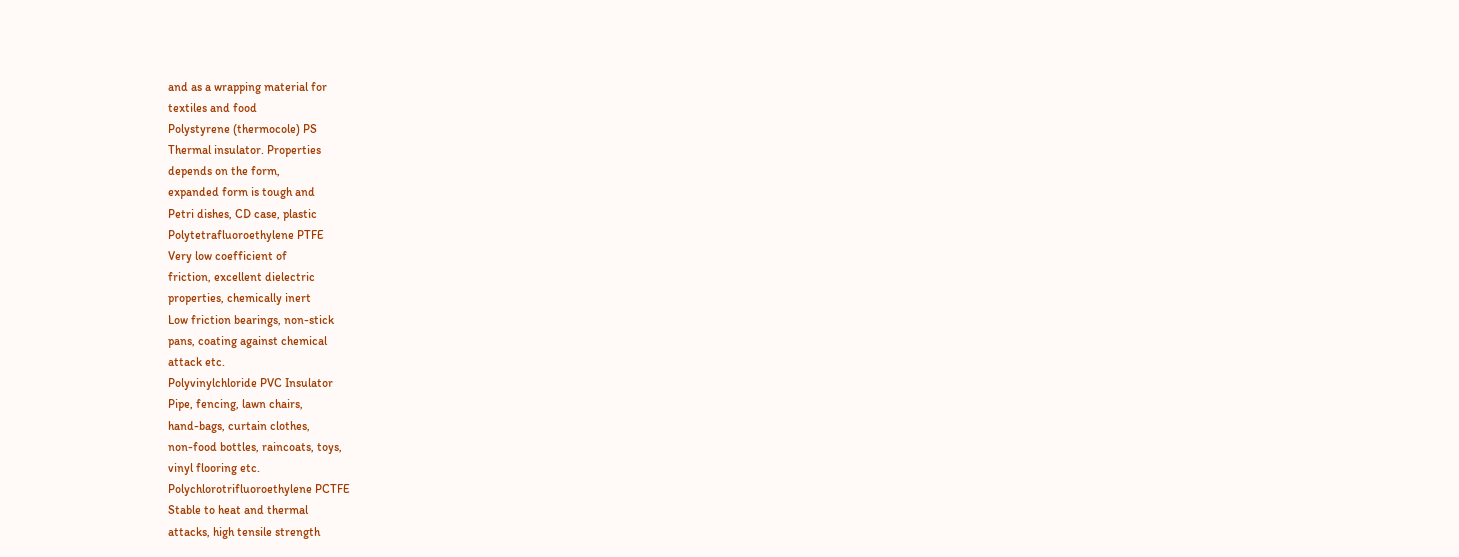and as a wrapping material for
textiles and food
Polystyrene (thermocole) PS
Thermal insulator. Properties
depends on the form,
expanded form is tough and
Petri dishes, CD case, plastic
Polytetrafluoroethylene PTFE
Very low coefficient of
friction, excellent dielectric
properties, chemically inert
Low friction bearings, non-stick
pans, coating against chemical
attack etc.
Polyvinylchloride PVC Insulator
Pipe, fencing, lawn chairs,
hand-bags, curtain clothes,
non-food bottles, raincoats, toys,
vinyl flooring etc.
Polychlorotrifluoroethylene PCTFE
Stable to heat and thermal
attacks, high tensile strength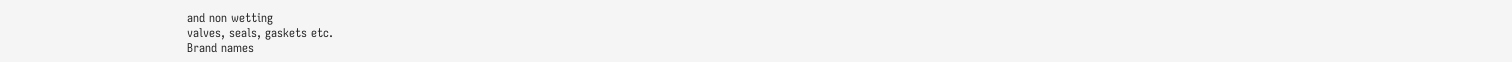and non wetting
valves, seals, gaskets etc.
Brand names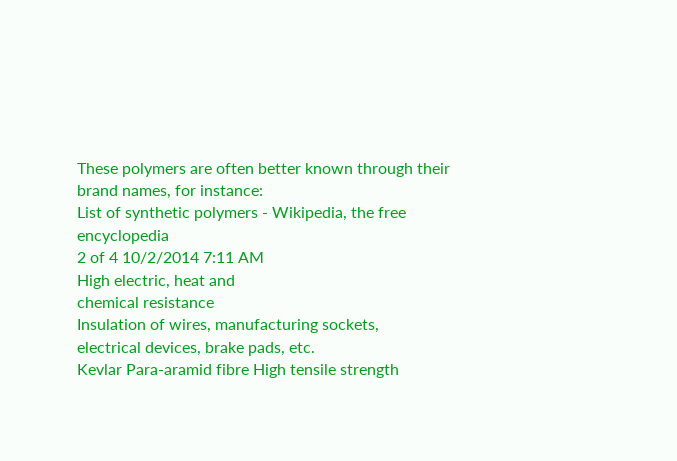These polymers are often better known through their brand names, for instance:
List of synthetic polymers - Wikipedia, the free encyclopedia
2 of 4 10/2/2014 7:11 AM
High electric, heat and
chemical resistance
Insulation of wires, manufacturing sockets,
electrical devices, brake pads, etc.
Kevlar Para-aramid fibre High tensile strength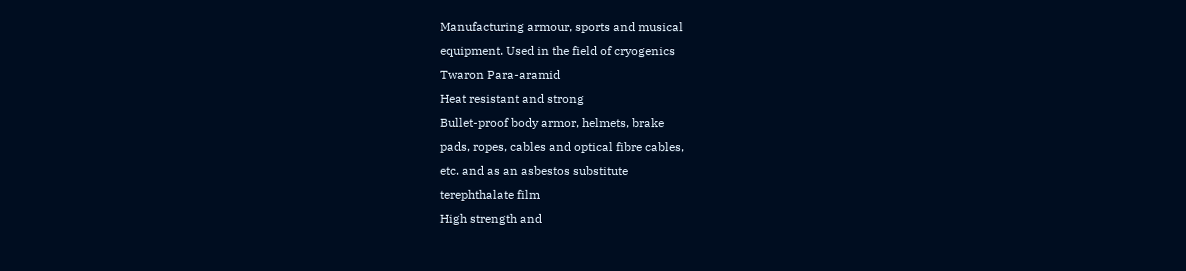Manufacturing armour, sports and musical
equipment. Used in the field of cryogenics
Twaron Para-aramid
Heat resistant and strong
Bullet-proof body armor, helmets, brake
pads, ropes, cables and optical fibre cables,
etc. and as an asbestos substitute
terephthalate film
High strength and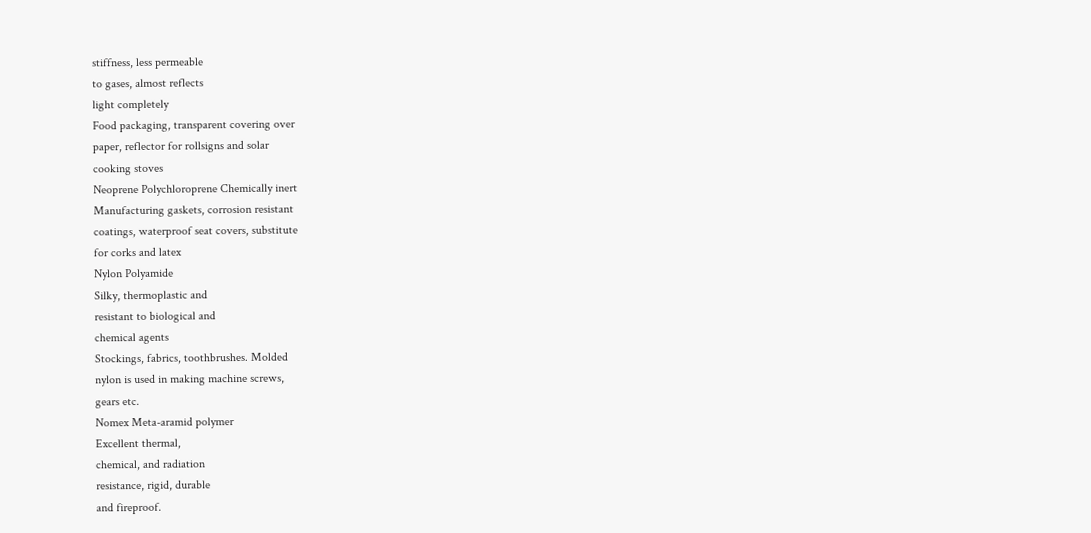stiffness, less permeable
to gases, almost reflects
light completely
Food packaging, transparent covering over
paper, reflector for rollsigns and solar
cooking stoves
Neoprene Polychloroprene Chemically inert
Manufacturing gaskets, corrosion resistant
coatings, waterproof seat covers, substitute
for corks and latex
Nylon Polyamide
Silky, thermoplastic and
resistant to biological and
chemical agents
Stockings, fabrics, toothbrushes. Molded
nylon is used in making machine screws,
gears etc.
Nomex Meta-aramid polymer
Excellent thermal,
chemical, and radiation
resistance, rigid, durable
and fireproof.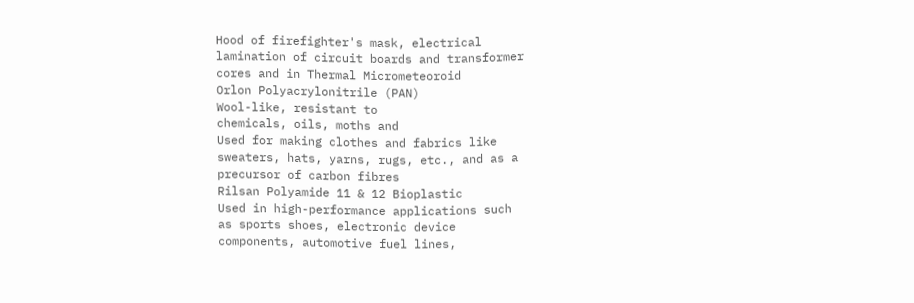Hood of firefighter's mask, electrical
lamination of circuit boards and transformer
cores and in Thermal Micrometeoroid
Orlon Polyacrylonitrile (PAN)
Wool-like, resistant to
chemicals, oils, moths and
Used for making clothes and fabrics like
sweaters, hats, yarns, rugs, etc., and as a
precursor of carbon fibres
Rilsan Polyamide 11 & 12 Bioplastic
Used in high-performance applications such
as sports shoes, electronic device
components, automotive fuel lines,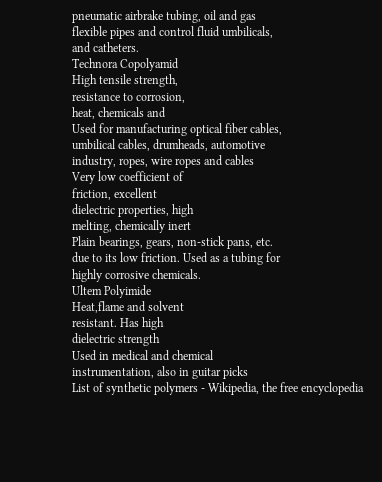pneumatic airbrake tubing, oil and gas
flexible pipes and control fluid umbilicals,
and catheters.
Technora Copolyamid
High tensile strength,
resistance to corrosion,
heat, chemicals and
Used for manufacturing optical fiber cables,
umbilical cables, drumheads, automotive
industry, ropes, wire ropes and cables
Very low coefficient of
friction, excellent
dielectric properties, high
melting, chemically inert
Plain bearings, gears, non-stick pans, etc.
due to its low friction. Used as a tubing for
highly corrosive chemicals.
Ultem Polyimide
Heat,flame and solvent
resistant. Has high
dielectric strength
Used in medical and chemical
instrumentation, also in guitar picks
List of synthetic polymers - Wikipedia, the free encyclopedia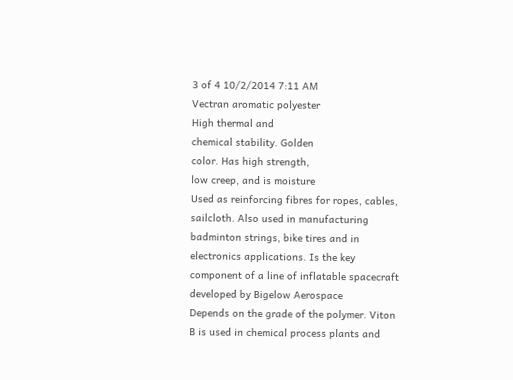3 of 4 10/2/2014 7:11 AM
Vectran aromatic polyester
High thermal and
chemical stability. Golden
color. Has high strength,
low creep, and is moisture
Used as reinforcing fibres for ropes, cables,
sailcloth. Also used in manufacturing
badminton strings, bike tires and in
electronics applications. Is the key
component of a line of inflatable spacecraft
developed by Bigelow Aerospace
Depends on the grade of the polymer. Viton
B is used in chemical process plants and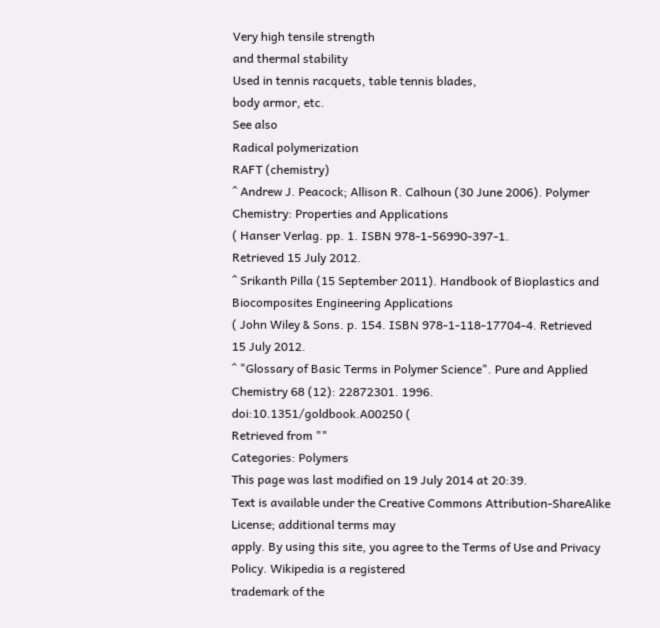Very high tensile strength
and thermal stability
Used in tennis racquets, table tennis blades,
body armor, etc.
See also
Radical polymerization
RAFT (chemistry)
^ Andrew J. Peacock; Allison R. Calhoun (30 June 2006). Polymer Chemistry: Properties and Applications
( Hanser Verlag. pp. 1. ISBN 978-1-56990-397-1.
Retrieved 15 July 2012.
^ Srikanth Pilla (15 September 2011). Handbook of Bioplastics and Biocomposites Engineering Applications
( John Wiley & Sons. p. 154. ISBN 978-1-118-17704-4. Retrieved
15 July 2012.
^ "Glossary of Basic Terms in Polymer Science". Pure and Applied Chemistry 68 (12): 22872301. 1996.
doi:10.1351/goldbook.A00250 (
Retrieved from ""
Categories: Polymers
This page was last modified on 19 July 2014 at 20:39.
Text is available under the Creative Commons Attribution-ShareAlike License; additional terms may
apply. By using this site, you agree to the Terms of Use and Privacy Policy. Wikipedia is a registered
trademark of the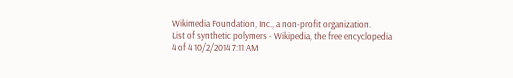Wikimedia Foundation, Inc., a non-profit organization.
List of synthetic polymers - Wikipedia, the free encyclopedia
4 of 4 10/2/2014 7:11 AM